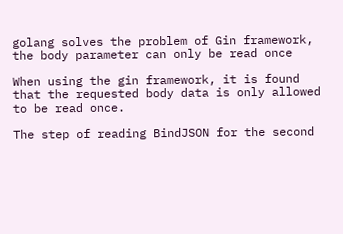golang solves the problem of Gin framework, the body parameter can only be read once

When using the gin framework, it is found that the requested body data is only allowed to be read once.

The step of reading BindJSON for the second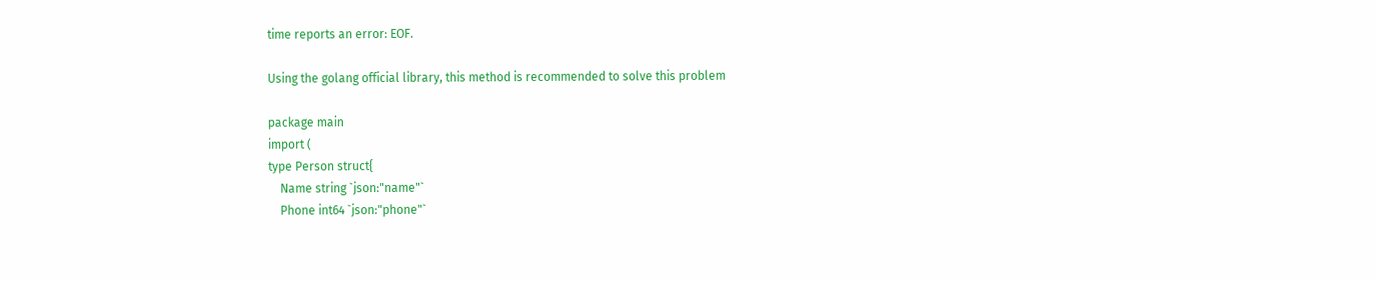time reports an error: EOF.

Using the golang official library, this method is recommended to solve this problem

package main
import (
type Person struct{
    Name string `json:"name"`
    Phone int64 `json:"phone"`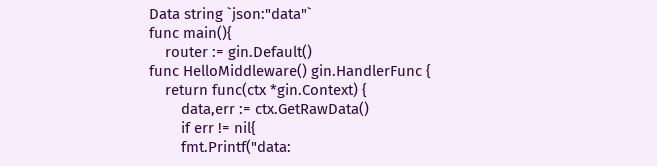Data string `json:"data"`
func main(){
    router := gin.Default()
func HelloMiddleware() gin.HandlerFunc {
    return func(ctx *gin.Context) {
        data,err := ctx.GetRawData()
        if err != nil{
        fmt.Printf("data: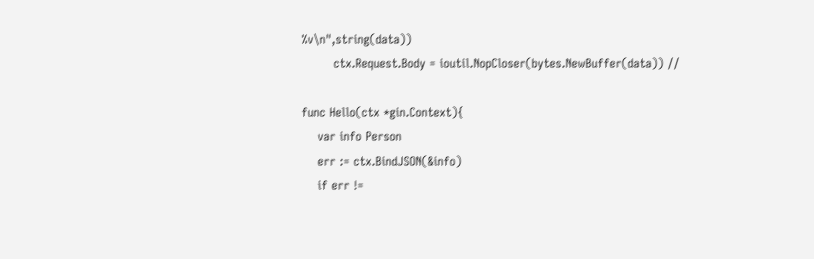%v\n",string(data))
        ctx.Request.Body = ioutil.NopCloser(bytes.NewBuffer(data)) //

func Hello(ctx *gin.Context){
    var info Person
    err := ctx.BindJSON(&info)
    if err !=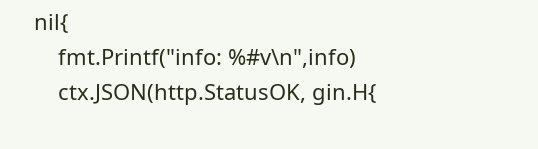nil{
    fmt.Printf("info: %#v\n",info)
    ctx.JSON(http.StatusOK, gin.H{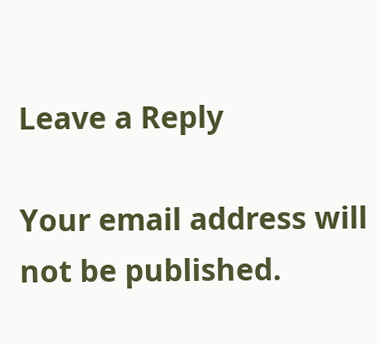Leave a Reply

Your email address will not be published.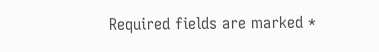Required fields are marked *